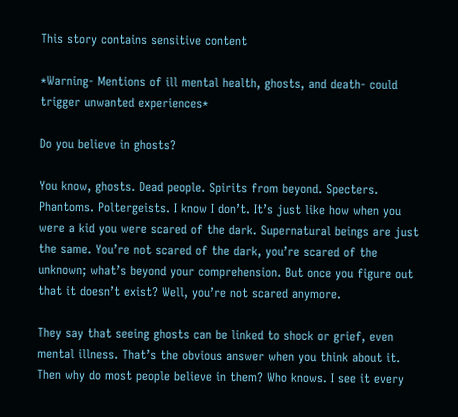This story contains sensitive content

*Warning- Mentions of ill mental health, ghosts, and death- could trigger unwanted experiences*

Do you believe in ghosts?

You know, ghosts. Dead people. Spirits from beyond. Specters. Phantoms. Poltergeists. I know I don’t. It’s just like how when you were a kid you were scared of the dark. Supernatural beings are just the same. You’re not scared of the dark, you’re scared of the unknown; what’s beyond your comprehension. But once you figure out that it doesn’t exist? Well, you’re not scared anymore.

They say that seeing ghosts can be linked to shock or grief, even mental illness. That’s the obvious answer when you think about it. Then why do most people believe in them? Who knows. I see it every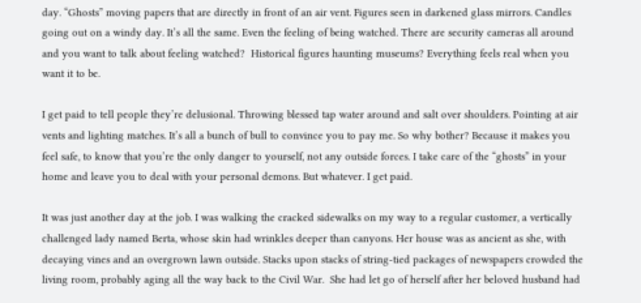day. “Ghosts” moving papers that are directly in front of an air vent. Figures seen in darkened glass mirrors. Candles going out on a windy day. It’s all the same. Even the feeling of being watched. There are security cameras all around and you want to talk about feeling watched?  Historical figures haunting museums? Everything feels real when you want it to be.

I get paid to tell people they’re delusional. Throwing blessed tap water around and salt over shoulders. Pointing at air vents and lighting matches. It’s all a bunch of bull to convince you to pay me. So why bother? Because it makes you feel safe, to know that you’re the only danger to yourself, not any outside forces. I take care of the “ghosts” in your home and leave you to deal with your personal demons. But whatever. I get paid.

It was just another day at the job. I was walking the cracked sidewalks on my way to a regular customer, a vertically challenged lady named Berta, whose skin had wrinkles deeper than canyons. Her house was as ancient as she, with decaying vines and an overgrown lawn outside. Stacks upon stacks of string-tied packages of newspapers crowded the living room, probably aging all the way back to the Civil War.  She had let go of herself after her beloved husband had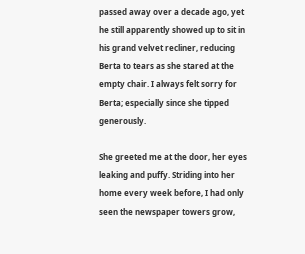passed away over a decade ago, yet he still apparently showed up to sit in his grand velvet recliner, reducing Berta to tears as she stared at the empty chair. I always felt sorry for Berta; especially since she tipped generously.

She greeted me at the door, her eyes leaking and puffy. Striding into her home every week before, I had only seen the newspaper towers grow,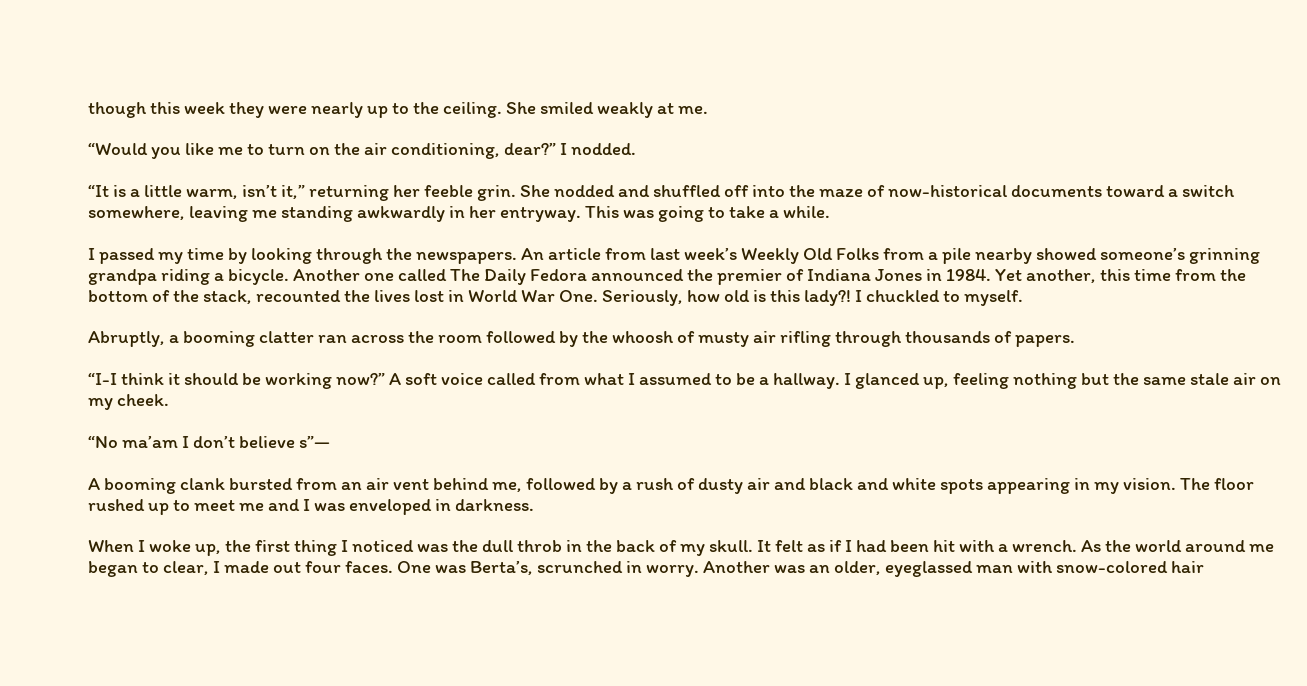though this week they were nearly up to the ceiling. She smiled weakly at me.

“Would you like me to turn on the air conditioning, dear?” I nodded.

“It is a little warm, isn’t it,” returning her feeble grin. She nodded and shuffled off into the maze of now-historical documents toward a switch somewhere, leaving me standing awkwardly in her entryway. This was going to take a while.

I passed my time by looking through the newspapers. An article from last week’s Weekly Old Folks from a pile nearby showed someone’s grinning grandpa riding a bicycle. Another one called The Daily Fedora announced the premier of Indiana Jones in 1984. Yet another, this time from the bottom of the stack, recounted the lives lost in World War One. Seriously, how old is this lady?! I chuckled to myself.

Abruptly, a booming clatter ran across the room followed by the whoosh of musty air rifling through thousands of papers.

“I-I think it should be working now?” A soft voice called from what I assumed to be a hallway. I glanced up, feeling nothing but the same stale air on my cheek.

“No ma’am I don’t believe s”—

A booming clank bursted from an air vent behind me, followed by a rush of dusty air and black and white spots appearing in my vision. The floor rushed up to meet me and I was enveloped in darkness.

When I woke up, the first thing I noticed was the dull throb in the back of my skull. It felt as if I had been hit with a wrench. As the world around me began to clear, I made out four faces. One was Berta’s, scrunched in worry. Another was an older, eyeglassed man with snow-colored hair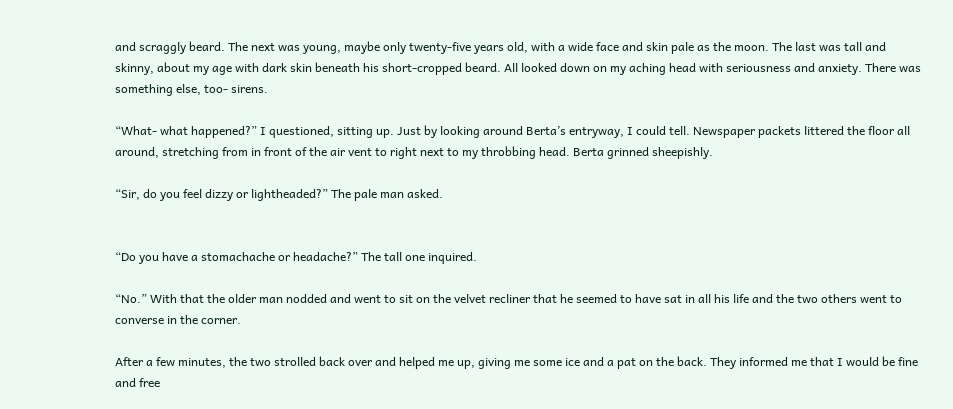and scraggly beard. The next was young, maybe only twenty-five years old, with a wide face and skin pale as the moon. The last was tall and skinny, about my age with dark skin beneath his short-cropped beard. All looked down on my aching head with seriousness and anxiety. There was something else, too- sirens.

“What- what happened?” I questioned, sitting up. Just by looking around Berta’s entryway, I could tell. Newspaper packets littered the floor all around, stretching from in front of the air vent to right next to my throbbing head. Berta grinned sheepishly.

“Sir, do you feel dizzy or lightheaded?” The pale man asked.


“Do you have a stomachache or headache?” The tall one inquired.

“No.” With that the older man nodded and went to sit on the velvet recliner that he seemed to have sat in all his life and the two others went to converse in the corner.

After a few minutes, the two strolled back over and helped me up, giving me some ice and a pat on the back. They informed me that I would be fine and free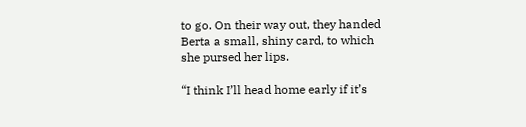to go. On their way out, they handed Berta a small, shiny card, to which she pursed her lips.

“I think I’ll head home early if it’s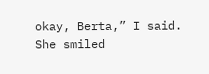okay, Berta,” I said. She smiled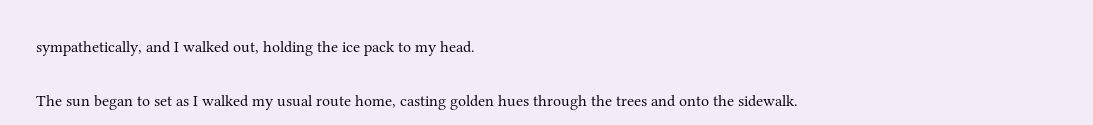sympathetically, and I walked out, holding the ice pack to my head.

The sun began to set as I walked my usual route home, casting golden hues through the trees and onto the sidewalk.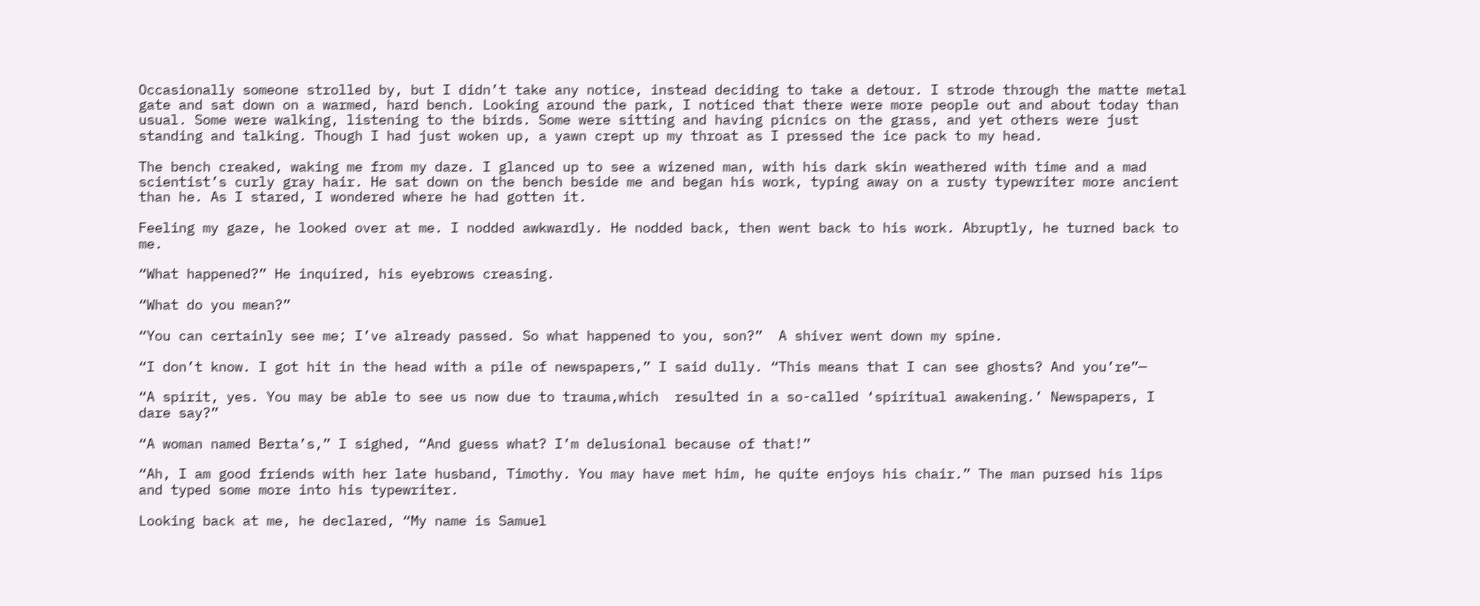Occasionally someone strolled by, but I didn’t take any notice, instead deciding to take a detour. I strode through the matte metal gate and sat down on a warmed, hard bench. Looking around the park, I noticed that there were more people out and about today than usual. Some were walking, listening to the birds. Some were sitting and having picnics on the grass, and yet others were just standing and talking. Though I had just woken up, a yawn crept up my throat as I pressed the ice pack to my head.

The bench creaked, waking me from my daze. I glanced up to see a wizened man, with his dark skin weathered with time and a mad scientist’s curly gray hair. He sat down on the bench beside me and began his work, typing away on a rusty typewriter more ancient than he. As I stared, I wondered where he had gotten it.

Feeling my gaze, he looked over at me. I nodded awkwardly. He nodded back, then went back to his work. Abruptly, he turned back to me.

“What happened?” He inquired, his eyebrows creasing.

“What do you mean?”

“You can certainly see me; I’ve already passed. So what happened to you, son?”  A shiver went down my spine.

“I don’t know. I got hit in the head with a pile of newspapers,” I said dully. “This means that I can see ghosts? And you’re”—

“A spirit, yes. You may be able to see us now due to trauma,which  resulted in a so-called ‘spiritual awakening.’ Newspapers, I dare say?”

“A woman named Berta’s,” I sighed, “And guess what? I’m delusional because of that!”

“Ah, I am good friends with her late husband, Timothy. You may have met him, he quite enjoys his chair.” The man pursed his lips and typed some more into his typewriter.

Looking back at me, he declared, “My name is Samuel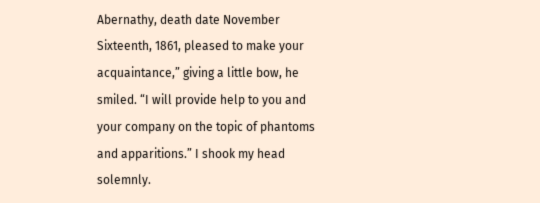Abernathy, death date November Sixteenth, 1861, pleased to make your acquaintance,” giving a little bow, he smiled. “I will provide help to you and your company on the topic of phantoms and apparitions.” I shook my head solemnly.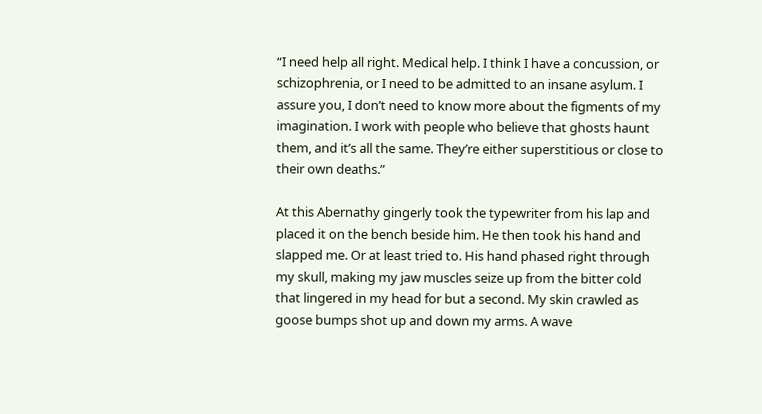“I need help all right. Medical help. I think I have a concussion, or schizophrenia, or I need to be admitted to an insane asylum. I assure you, I don’t need to know more about the figments of my imagination. I work with people who believe that ghosts haunt them, and it’s all the same. They’re either superstitious or close to their own deaths.”

At this Abernathy gingerly took the typewriter from his lap and placed it on the bench beside him. He then took his hand and slapped me. Or at least tried to. His hand phased right through my skull, making my jaw muscles seize up from the bitter cold that lingered in my head for but a second. My skin crawled as goose bumps shot up and down my arms. A wave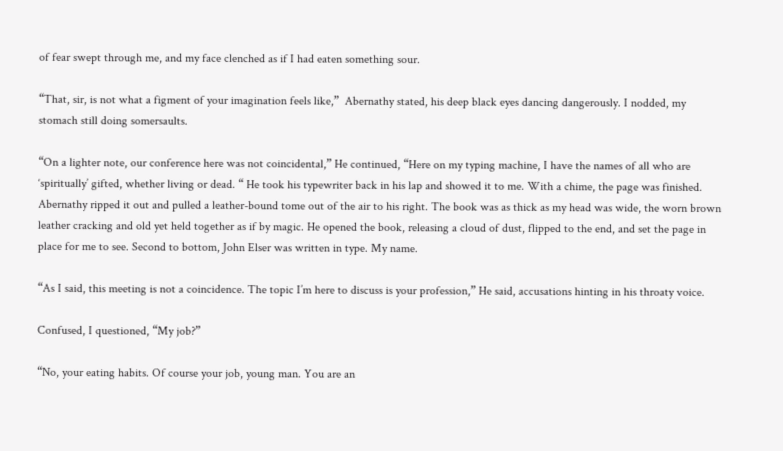of fear swept through me, and my face clenched as if I had eaten something sour.

“That, sir, is not what a figment of your imagination feels like,”  Abernathy stated, his deep black eyes dancing dangerously. I nodded, my stomach still doing somersaults.

“On a lighter note, our conference here was not coincidental,” He continued, “Here on my typing machine, I have the names of all who are ‘spiritually’ gifted, whether living or dead. “ He took his typewriter back in his lap and showed it to me. With a chime, the page was finished.  Abernathy ripped it out and pulled a leather-bound tome out of the air to his right. The book was as thick as my head was wide, the worn brown leather cracking and old yet held together as if by magic. He opened the book, releasing a cloud of dust, flipped to the end, and set the page in place for me to see. Second to bottom, John Elser was written in type. My name.

“As I said, this meeting is not a coincidence. The topic I’m here to discuss is your profession,” He said, accusations hinting in his throaty voice.

Confused, I questioned, “My job?”

“No, your eating habits. Of course your job, young man. You are an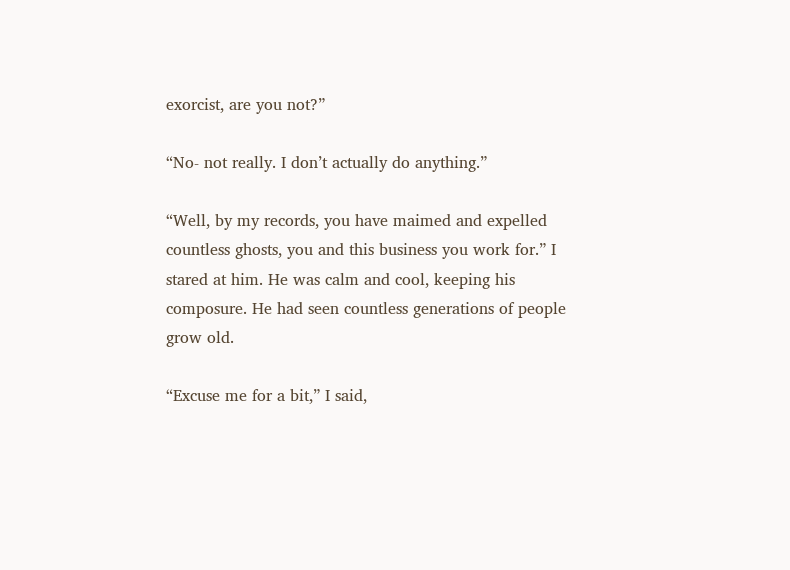exorcist, are you not?”

“No- not really. I don’t actually do anything.”

“Well, by my records, you have maimed and expelled countless ghosts, you and this business you work for.” I stared at him. He was calm and cool, keeping his composure. He had seen countless generations of people grow old.

“Excuse me for a bit,” I said,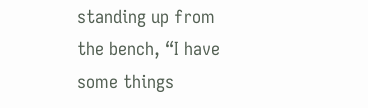standing up from the bench, “I have some things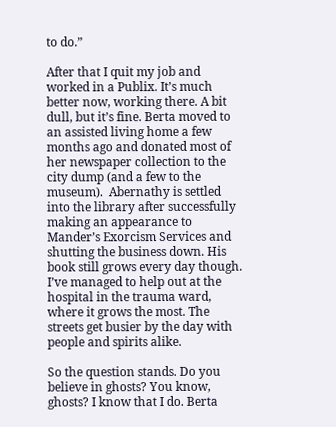to do.”

After that I quit my job and worked in a Publix. It’s much better now, working there. A bit dull, but it’s fine. Berta moved to an assisted living home a few months ago and donated most of  her newspaper collection to the city dump (and a few to the museum).  Abernathy is settled into the library after successfully making an appearance to Mander’s Exorcism Services and shutting the business down. His book still grows every day though. I’ve managed to help out at the hospital in the trauma ward, where it grows the most. The streets get busier by the day with people and spirits alike.

So the question stands. Do you believe in ghosts? You know, ghosts? I know that I do. Berta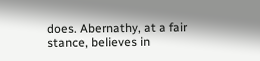does. Abernathy, at a fair stance, believes in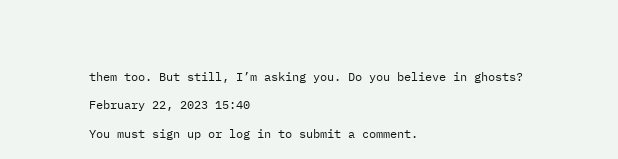them too. But still, I’m asking you. Do you believe in ghosts?

February 22, 2023 15:40

You must sign up or log in to submit a comment.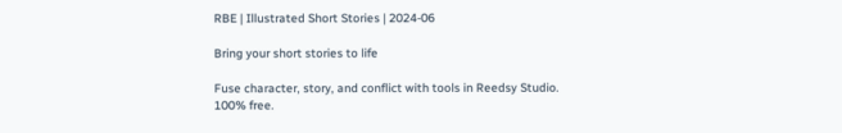RBE | Illustrated Short Stories | 2024-06

Bring your short stories to life

Fuse character, story, and conflict with tools in Reedsy Studio. 100% free.